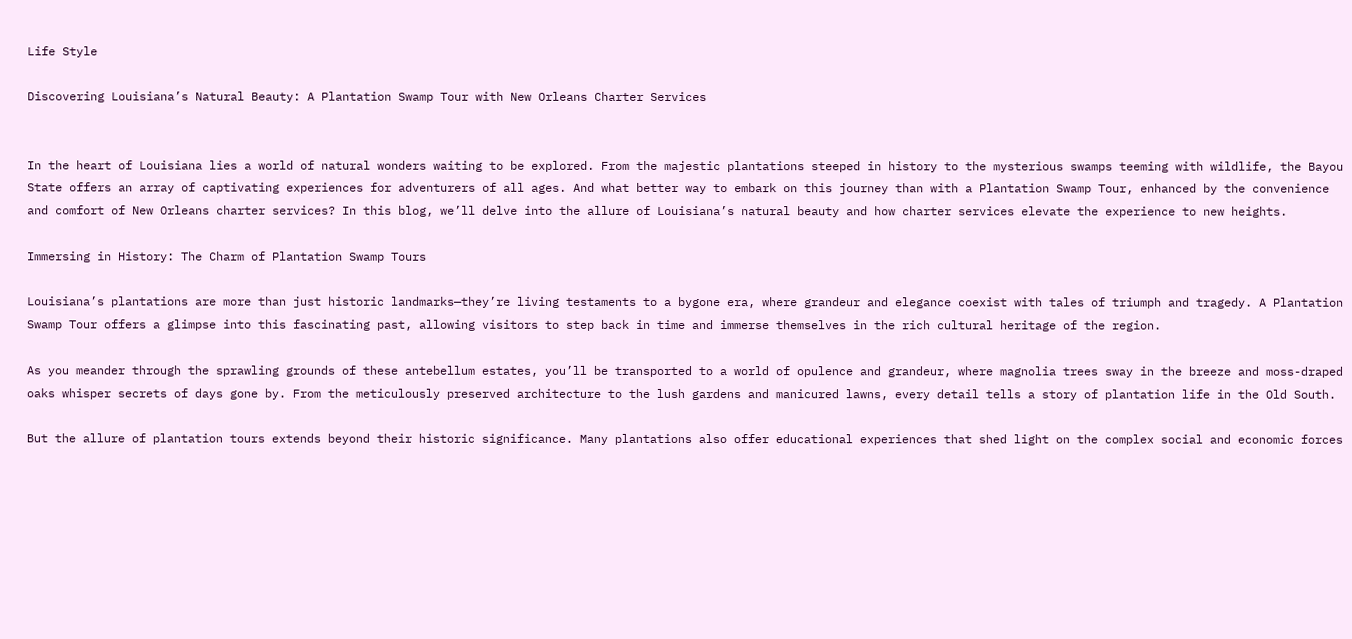Life Style

Discovering Louisiana’s Natural Beauty: A Plantation Swamp Tour with New Orleans Charter Services


In the heart of Louisiana lies a world of natural wonders waiting to be explored. From the majestic plantations steeped in history to the mysterious swamps teeming with wildlife, the Bayou State offers an array of captivating experiences for adventurers of all ages. And what better way to embark on this journey than with a Plantation Swamp Tour, enhanced by the convenience and comfort of New Orleans charter services? In this blog, we’ll delve into the allure of Louisiana’s natural beauty and how charter services elevate the experience to new heights.

Immersing in History: The Charm of Plantation Swamp Tours

Louisiana’s plantations are more than just historic landmarks—they’re living testaments to a bygone era, where grandeur and elegance coexist with tales of triumph and tragedy. A Plantation Swamp Tour offers a glimpse into this fascinating past, allowing visitors to step back in time and immerse themselves in the rich cultural heritage of the region.

As you meander through the sprawling grounds of these antebellum estates, you’ll be transported to a world of opulence and grandeur, where magnolia trees sway in the breeze and moss-draped oaks whisper secrets of days gone by. From the meticulously preserved architecture to the lush gardens and manicured lawns, every detail tells a story of plantation life in the Old South.

But the allure of plantation tours extends beyond their historic significance. Many plantations also offer educational experiences that shed light on the complex social and economic forces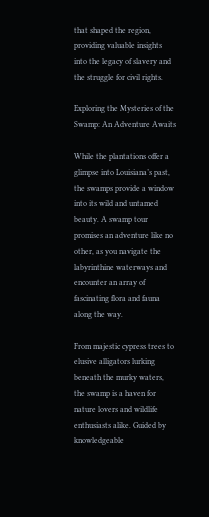that shaped the region, providing valuable insights into the legacy of slavery and the struggle for civil rights.

Exploring the Mysteries of the Swamp: An Adventure Awaits

While the plantations offer a glimpse into Louisiana’s past, the swamps provide a window into its wild and untamed beauty. A swamp tour promises an adventure like no other, as you navigate the labyrinthine waterways and encounter an array of fascinating flora and fauna along the way.

From majestic cypress trees to elusive alligators lurking beneath the murky waters, the swamp is a haven for nature lovers and wildlife enthusiasts alike. Guided by knowledgeable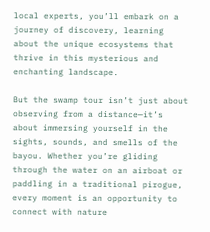local experts, you’ll embark on a journey of discovery, learning about the unique ecosystems that thrive in this mysterious and enchanting landscape.

But the swamp tour isn’t just about observing from a distance—it’s about immersing yourself in the sights, sounds, and smells of the bayou. Whether you’re gliding through the water on an airboat or paddling in a traditional pirogue, every moment is an opportunity to connect with nature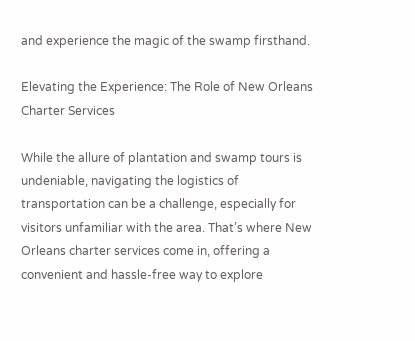and experience the magic of the swamp firsthand.

Elevating the Experience: The Role of New Orleans Charter Services

While the allure of plantation and swamp tours is undeniable, navigating the logistics of transportation can be a challenge, especially for visitors unfamiliar with the area. That’s where New Orleans charter services come in, offering a convenient and hassle-free way to explore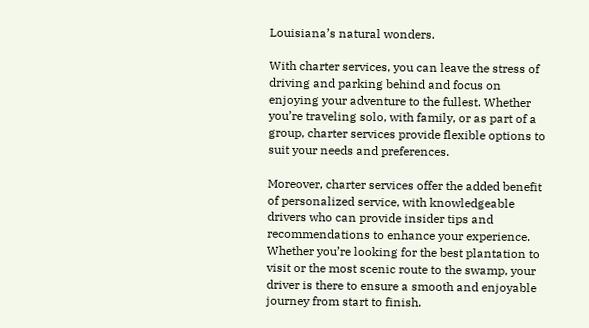Louisiana’s natural wonders.

With charter services, you can leave the stress of driving and parking behind and focus on enjoying your adventure to the fullest. Whether you’re traveling solo, with family, or as part of a group, charter services provide flexible options to suit your needs and preferences.

Moreover, charter services offer the added benefit of personalized service, with knowledgeable drivers who can provide insider tips and recommendations to enhance your experience. Whether you’re looking for the best plantation to visit or the most scenic route to the swamp, your driver is there to ensure a smooth and enjoyable journey from start to finish.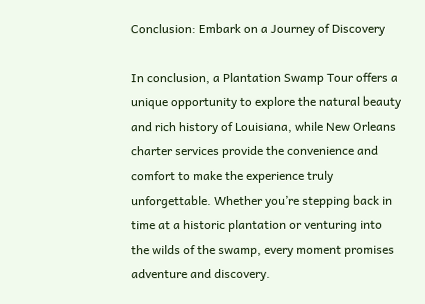Conclusion: Embark on a Journey of Discovery

In conclusion, a Plantation Swamp Tour offers a unique opportunity to explore the natural beauty and rich history of Louisiana, while New Orleans charter services provide the convenience and comfort to make the experience truly unforgettable. Whether you’re stepping back in time at a historic plantation or venturing into the wilds of the swamp, every moment promises adventure and discovery.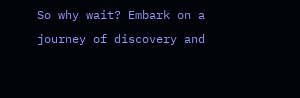So why wait? Embark on a journey of discovery and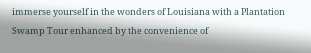immerse yourself in the wonders of Louisiana with a Plantation Swamp Tour enhanced by the convenience of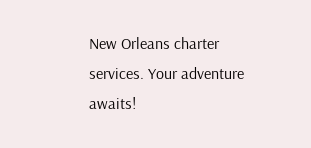New Orleans charter services. Your adventure awaits!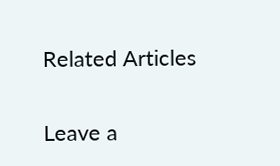Related Articles

Leave a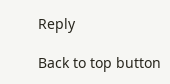Reply

Back to top button